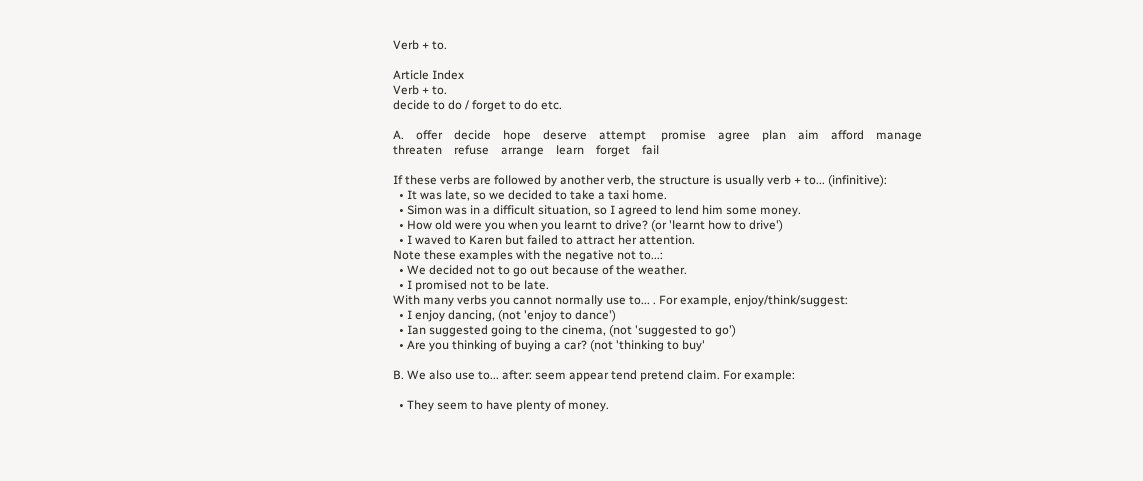Verb + to.

Article Index
Verb + to.
decide to do / forget to do etc.

A.    offer    decide    hope    deserve    attempt     promise    agree    plan    aim    afford    manage     threaten    refuse    arrange    learn    forget    fail

If these verbs are followed by another verb, the structure is usually verb + to... (infinitive):
  • It was late, so we decided to take a taxi home.
  • Simon was in a difficult situation, so I agreed to lend him some money.
  • How old were you when you learnt to drive? (or 'learnt how to drive')
  • I waved to Karen but failed to attract her attention.
Note these examples with the negative not to...:
  • We decided not to go out because of the weather.
  • I promised not to be late.
With many verbs you cannot normally use to... . For example, enjoy/think/suggest:
  • I enjoy dancing, (not 'enjoy to dance')
  • Ian suggested going to the cinema, (not 'suggested to go')
  • Are you thinking of buying a car? (not 'thinking to buy'

B. We also use to... after: seem appear tend pretend claim. For example:

  • They seem to have plenty of money.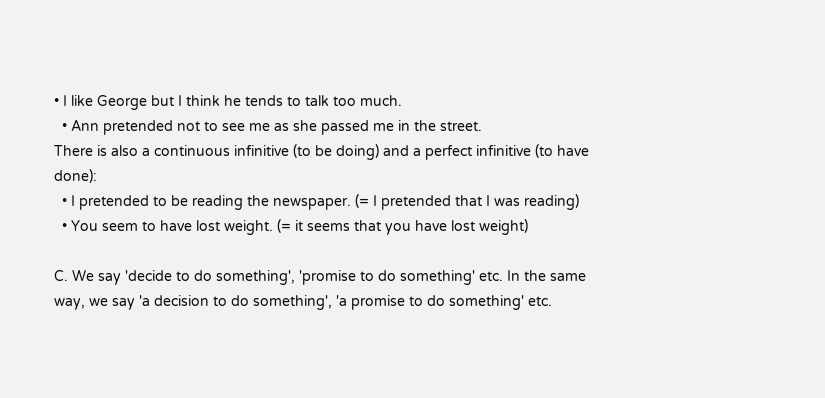• I like George but I think he tends to talk too much.
  • Ann pretended not to see me as she passed me in the street.
There is also a continuous infinitive (to be doing) and a perfect infinitive (to have done):
  • I pretended to be reading the newspaper. (= I pretended that I was reading)
  • You seem to have lost weight. (= it seems that you have lost weight)

C. We say 'decide to do something', 'promise to do something' etc. In the same way, we say 'a decision to do something', 'a promise to do something' etc.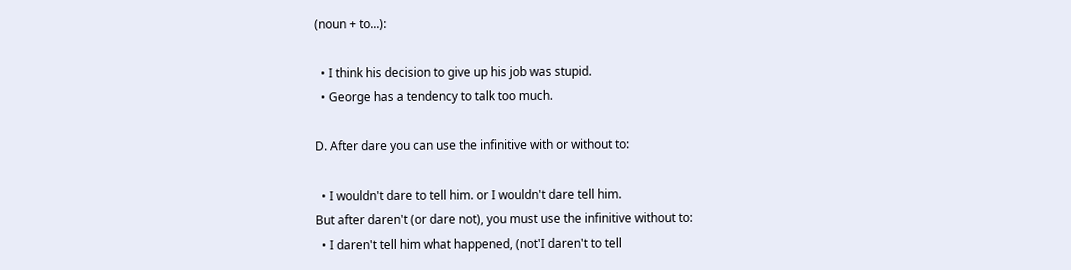(noun + to...):

  • I think his decision to give up his job was stupid.
  • George has a tendency to talk too much.

D. After dare you can use the infinitive with or without to:

  • I wouldn't dare to tell him. or I wouldn't dare tell him.
But after daren't (or dare not), you must use the infinitive without to:
  • I daren't tell him what happened, (not'I daren't to tell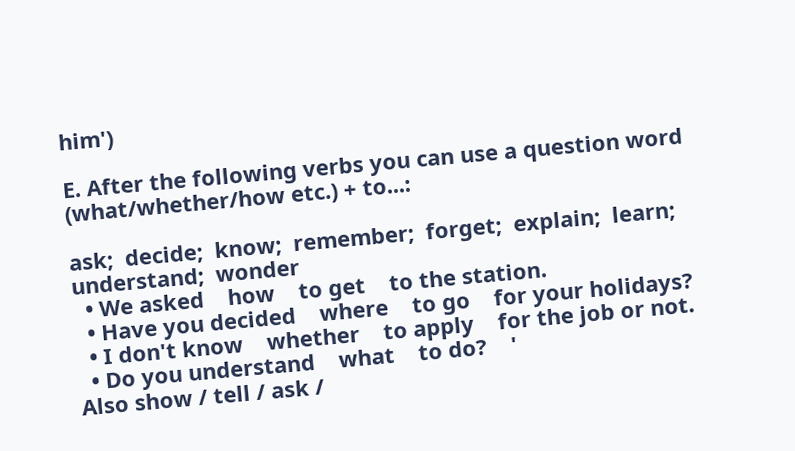him')

E. After the following verbs you can use a question word (what/whether/how etc.) + to...:

ask;  decide;  know;  remember;  forget;  explain;  learn;  understand;  wonder
  • We asked    how    to get    to the station.
  • Have you decided    where    to go    for your holidays?
  • I don't know    whether    to apply    for the job or not.
  • Do you understand    what    to do?    '
Also show / tell / ask /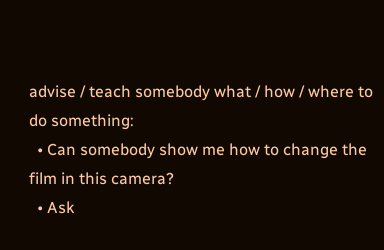advise / teach somebody what / how / where to do something:
  • Can somebody show me how to change the film in this camera?
  • Ask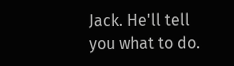Jack. He'll tell you what to do.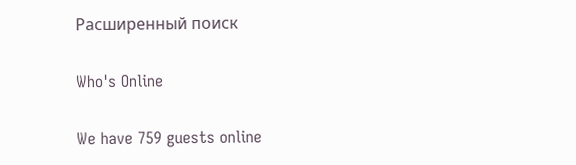Расширенный поиск

Who's Online

We have 759 guests online